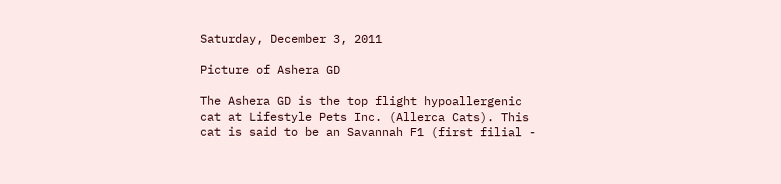Saturday, December 3, 2011

Picture of Ashera GD

The Ashera GD is the top flight hypoallergenic cat at Lifestyle Pets Inc. (Allerca Cats). This cat is said to be an Savannah F1 (first filial -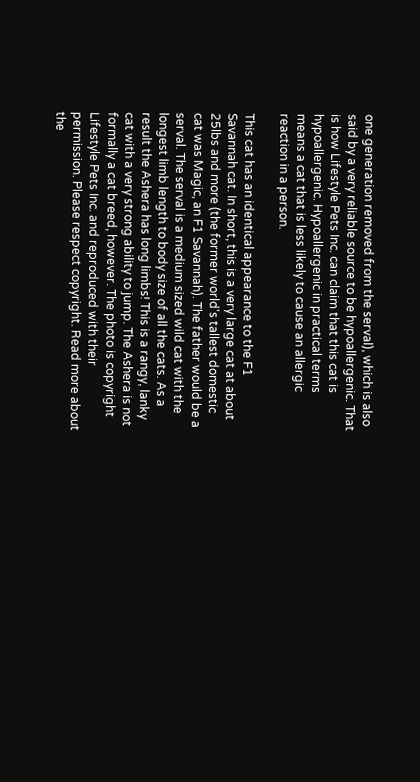one generation removed from the serval), which is also said by a very reliable source to be hypoallergenic. That is how Lifestyle Pets Inc. can claim that this cat is hypoallergenic. Hypoallergenic in practical terms means a cat that is less likely to cause an allergic reaction in a person.

This cat has an identical appearance to the F1 Savannah cat. In short, this is a very large cat at about 25lbs and more (the former world's tallest domestic cat was Magic, an F1 Savannah). The father would be a serval. The serval is a medium sized wild cat with the longest limb length to body size of all the cats. As a result the Ashera has long limbs! This is a rangy, lanky cat with a very strong ability to jump. The Ashera is not formally a cat breed, however. The photo is copyright Lifestyle Pets Inc. and reproduced with their permission. Please respect copyright. Read more about the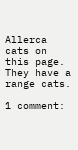Allerca cats on this page. They have a range cats.

1 comment: